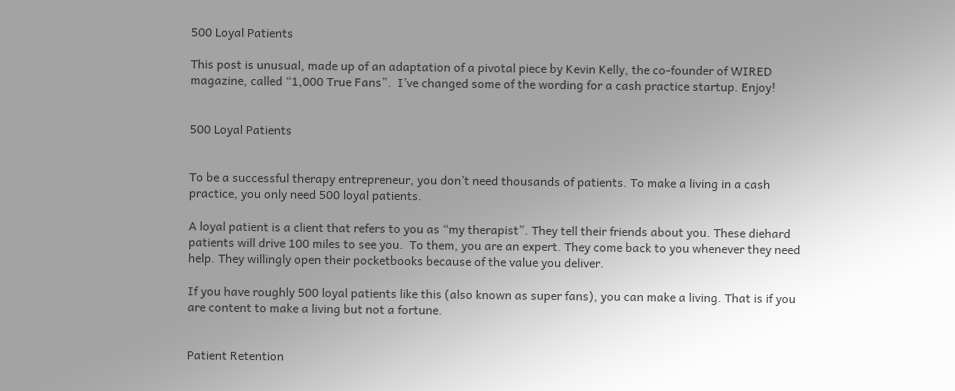500 Loyal Patients

This post is unusual, made up of an adaptation of a pivotal piece by Kevin Kelly, the co-founder of WIRED magazine, called “1,000 True Fans”.  I’ve changed some of the wording for a cash practice startup. Enjoy!


500 Loyal Patients


To be a successful therapy entrepreneur, you don’t need thousands of patients. To make a living in a cash practice, you only need 500 loyal patients.

A loyal patient is a client that refers to you as “my therapist”. They tell their friends about you. These diehard patients will drive 100 miles to see you.  To them, you are an expert. They come back to you whenever they need help. They willingly open their pocketbooks because of the value you deliver.

If you have roughly 500 loyal patients like this (also known as super fans), you can make a living. That is if you are content to make a living but not a fortune.


Patient Retention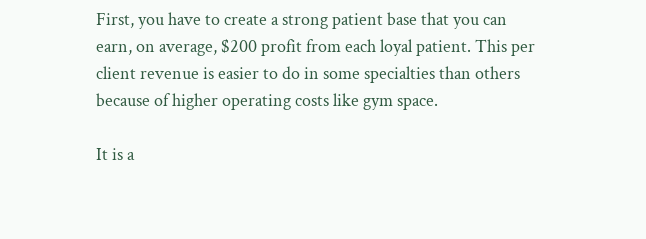First, you have to create a strong patient base that you can earn, on average, $200 profit from each loyal patient. This per client revenue is easier to do in some specialties than others because of higher operating costs like gym space.

It is a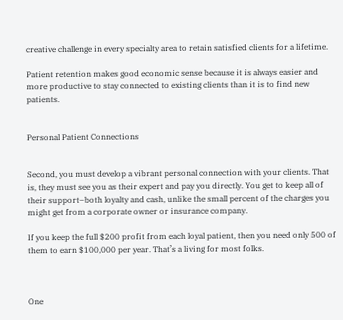creative challenge in every specialty area to retain satisfied clients for a lifetime.

Patient retention makes good economic sense because it is always easier and more productive to stay connected to existing clients than it is to find new patients.


Personal Patient Connections


Second, you must develop a vibrant personal connection with your clients. That is, they must see you as their expert and pay you directly. You get to keep all of their support–both loyalty and cash, unlike the small percent of the charges you might get from a corporate owner or insurance company.

If you keep the full $200 profit from each loyal patient, then you need only 500 of them to earn $100,000 per year. That’s a living for most folks.



One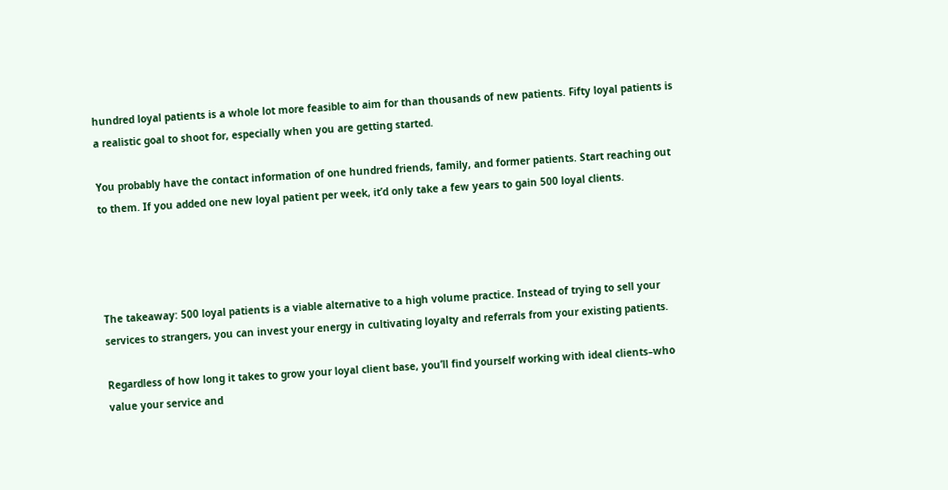hundred loyal patients is a whole lot more feasible to aim for than thousands of new patients. Fifty loyal patients is a realistic goal to shoot for, especially when you are getting started.

You probably have the contact information of one hundred friends, family, and former patients. Start reaching out to them. If you added one new loyal patient per week, it’d only take a few years to gain 500 loyal clients.




The takeaway: 500 loyal patients is a viable alternative to a high volume practice. Instead of trying to sell your services to strangers, you can invest your energy in cultivating loyalty and referrals from your existing patients.

Regardless of how long it takes to grow your loyal client base, you’ll find yourself working with ideal clients–who value your service and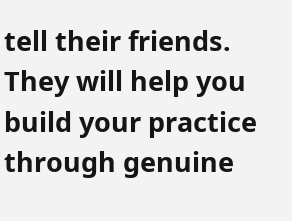tell their friends. They will help you build your practice through genuine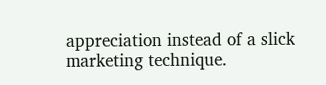appreciation instead of a slick marketing technique.